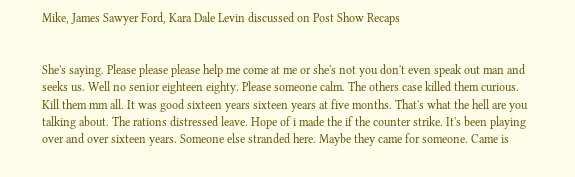Mike, James Sawyer Ford, Kara Dale Levin discussed on Post Show Recaps


She's saying. Please please please help me come at me or she's not you don't even speak out man and seeks us. Well no senior eighteen eighty. Please someone calm. The others case killed them curious. Kill them mm all. It was good sixteen years sixteen years at five months. That's what the hell are you talking about. The rations distressed leave. Hope of i made the if the counter strike. It's been playing over and over sixteen years. Someone else stranded here. Maybe they came for someone. Came is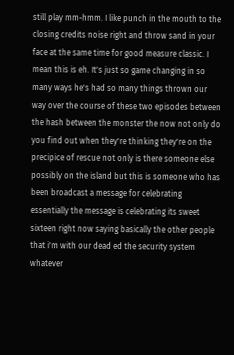still play mm-hmm. I like punch in the mouth to the closing credits noise right and throw sand in your face at the same time for good measure classic. I mean this is eh. It's just so game changing in so many ways he's had so many things thrown our way over the course of these two episodes between the hash between the monster the now not only do you find out when they're thinking they're on the precipice of rescue not only is there someone else possibly on the island but this is someone who has been broadcast a message for celebrating essentially the message is celebrating its sweet sixteen right now saying basically the other people that i'm with our dead ed the security system whatever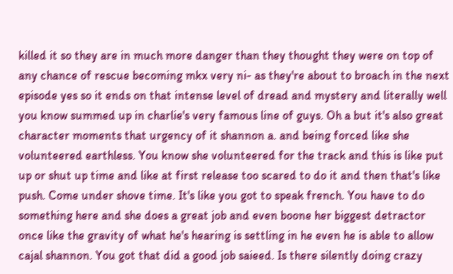killed it so they are in much more danger than they thought they were on top of any chance of rescue becoming mkx very ni- as they're about to broach in the next episode yes so it ends on that intense level of dread and mystery and literally well you know summed up in charlie's very famous line of guys. Oh a but it's also great character moments that urgency of it shannon a. and being forced like she volunteered earthless. You know she volunteered for the track and this is like put up or shut up time and like at first release too scared to do it and then that's like push. Come under shove time. It's like you got to speak french. You have to do something here and she does a great job and even boone her biggest detractor once like the gravity of what he's hearing is settling in he even he is able to allow cajal shannon. You got that did a good job saieed. Is there silently doing crazy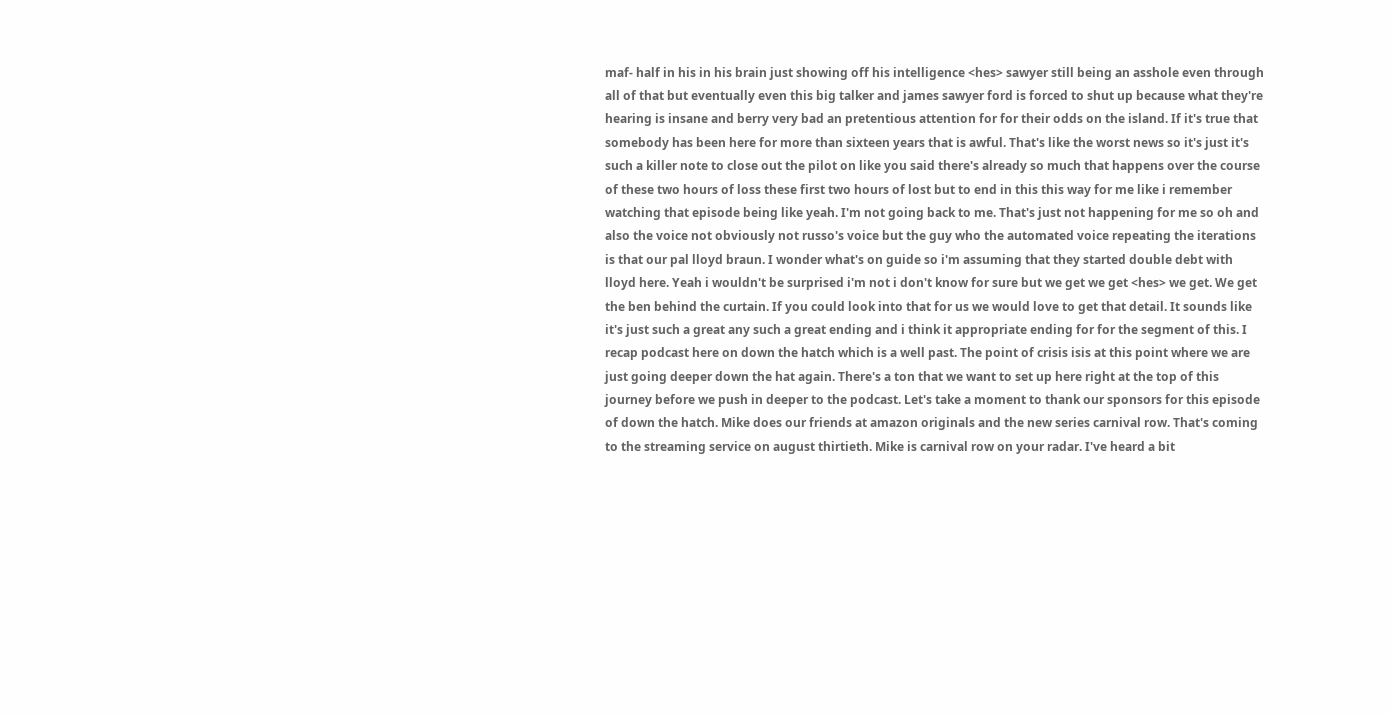maf- half in his in his brain just showing off his intelligence <hes> sawyer still being an asshole even through all of that but eventually even this big talker and james sawyer ford is forced to shut up because what they're hearing is insane and berry very bad an pretentious attention for for their odds on the island. If it's true that somebody has been here for more than sixteen years that is awful. That's like the worst news so it's just it's such a killer note to close out the pilot on like you said there's already so much that happens over the course of these two hours of loss these first two hours of lost but to end in this this way for me like i remember watching that episode being like yeah. I'm not going back to me. That's just not happening for me so oh and also the voice not obviously not russo's voice but the guy who the automated voice repeating the iterations is that our pal lloyd braun. I wonder what's on guide so i'm assuming that they started double debt with lloyd here. Yeah i wouldn't be surprised i'm not i don't know for sure but we get we get <hes> we get. We get the ben behind the curtain. If you could look into that for us we would love to get that detail. It sounds like it's just such a great any such a great ending and i think it appropriate ending for for the segment of this. I recap podcast here on down the hatch which is a well past. The point of crisis isis at this point where we are just going deeper down the hat again. There's a ton that we want to set up here right at the top of this journey before we push in deeper to the podcast. Let's take a moment to thank our sponsors for this episode of down the hatch. Mike does our friends at amazon originals and the new series carnival row. That's coming to the streaming service on august thirtieth. Mike is carnival row on your radar. I've heard a bit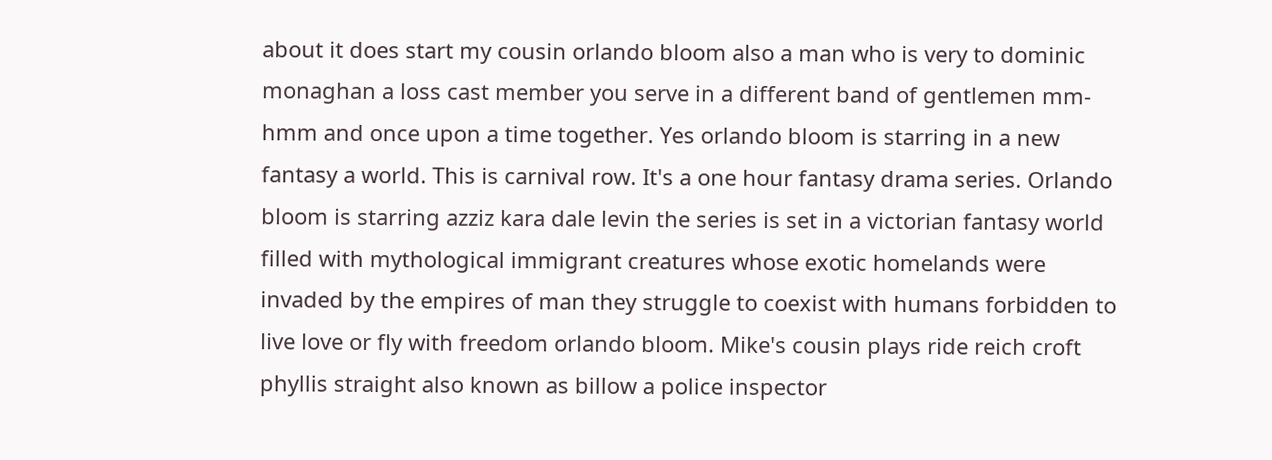about it does start my cousin orlando bloom also a man who is very to dominic monaghan a loss cast member you serve in a different band of gentlemen mm-hmm and once upon a time together. Yes orlando bloom is starring in a new fantasy a world. This is carnival row. It's a one hour fantasy drama series. Orlando bloom is starring azziz kara dale levin the series is set in a victorian fantasy world filled with mythological immigrant creatures whose exotic homelands were invaded by the empires of man they struggle to coexist with humans forbidden to live love or fly with freedom orlando bloom. Mike's cousin plays ride reich croft phyllis straight also known as billow a police inspector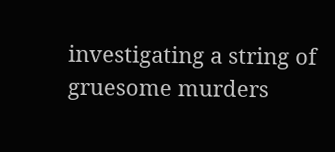investigating a string of gruesome murders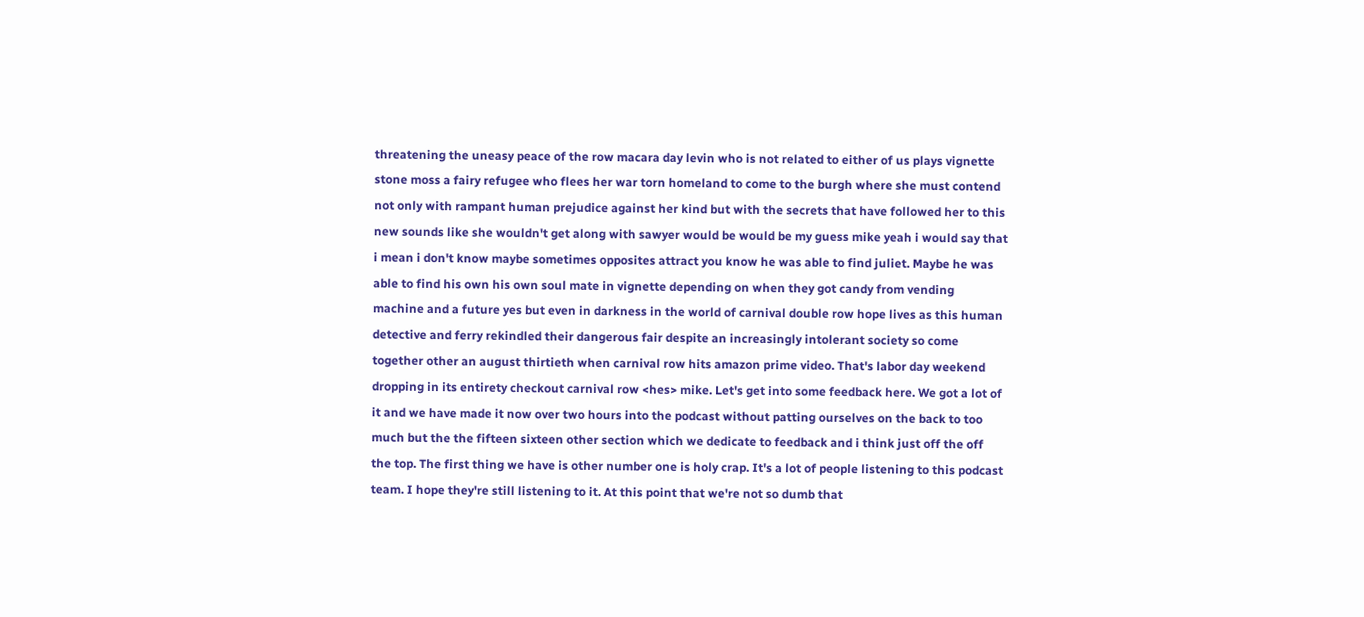threatening the uneasy peace of the row macara day levin who is not related to either of us plays vignette stone moss a fairy refugee who flees her war torn homeland to come to the burgh where she must contend not only with rampant human prejudice against her kind but with the secrets that have followed her to this new sounds like she wouldn't get along with sawyer would be would be my guess mike yeah i would say that i mean i don't know maybe sometimes opposites attract you know he was able to find juliet. Maybe he was able to find his own his own soul mate in vignette depending on when they got candy from vending machine and a future yes but even in darkness in the world of carnival double row hope lives as this human detective and ferry rekindled their dangerous fair despite an increasingly intolerant society so come together other an august thirtieth when carnival row hits amazon prime video. That's labor day weekend dropping in its entirety checkout carnival row <hes> mike. Let's get into some feedback here. We got a lot of it and we have made it now over two hours into the podcast without patting ourselves on the back to too much but the the fifteen sixteen other section which we dedicate to feedback and i think just off the off the top. The first thing we have is other number one is holy crap. It's a lot of people listening to this podcast team. I hope they're still listening to it. At this point that we're not so dumb that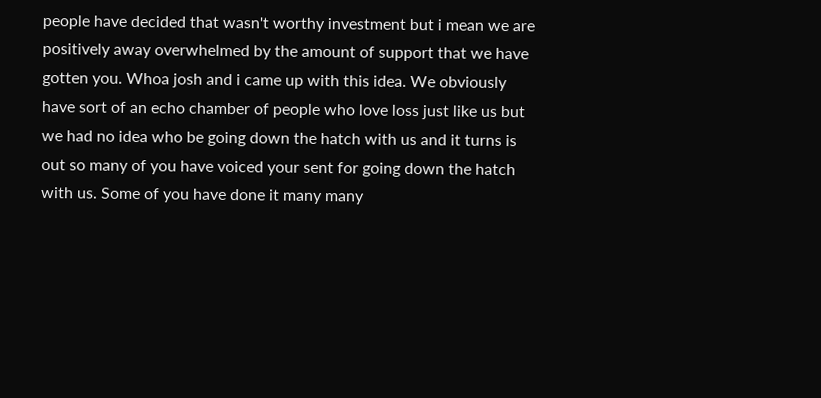people have decided that wasn't worthy investment but i mean we are positively away overwhelmed by the amount of support that we have gotten you. Whoa josh and i came up with this idea. We obviously have sort of an echo chamber of people who love loss just like us but we had no idea who be going down the hatch with us and it turns is out so many of you have voiced your sent for going down the hatch with us. Some of you have done it many many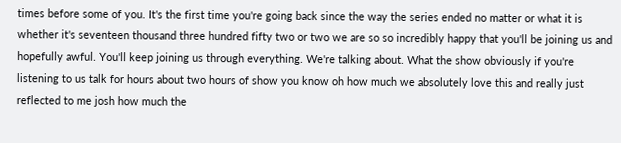times before some of you. It's the first time you're going back since the way the series ended no matter or what it is whether it's seventeen thousand three hundred fifty two or two we are so so incredibly happy that you'll be joining us and hopefully awful. You'll keep joining us through everything. We're talking about. What the show obviously if you're listening to us talk for hours about two hours of show you know oh how much we absolutely love this and really just reflected to me josh how much the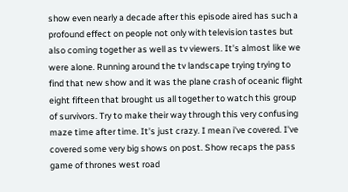show even nearly a decade after this episode aired has such a profound effect on people not only with television tastes but also coming together as well as tv viewers. It's almost like we were alone. Running around the tv landscape trying trying to find that new show and it was the plane crash of oceanic flight eight fifteen that brought us all together to watch this group of survivors. Try to make their way through this very confusing maze time after time. It's just crazy. I mean i've covered. I've covered some very big shows on post. Show recaps the pass game of thrones west road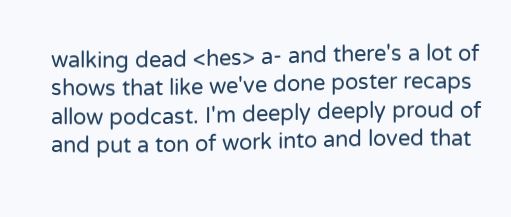walking dead <hes> a- and there's a lot of shows that like we've done poster recaps allow podcast. I'm deeply deeply proud of and put a ton of work into and loved that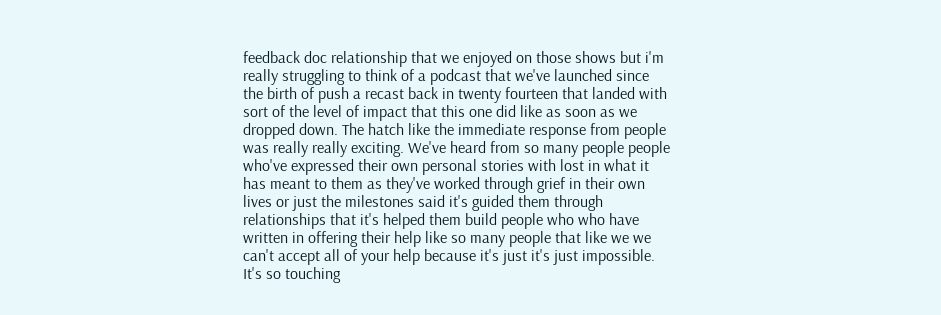feedback doc relationship that we enjoyed on those shows but i'm really struggling to think of a podcast that we've launched since the birth of push a recast back in twenty fourteen that landed with sort of the level of impact that this one did like as soon as we dropped down. The hatch like the immediate response from people was really really exciting. We've heard from so many people people who've expressed their own personal stories with lost in what it has meant to them as they've worked through grief in their own lives or just the milestones said it's guided them through relationships that it's helped them build people who who have written in offering their help like so many people that like we we can't accept all of your help because it's just it's just impossible. It's so touching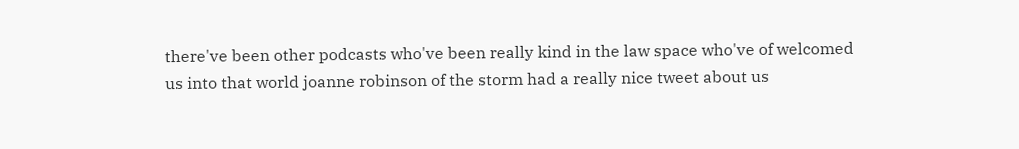there've been other podcasts who've been really kind in the law space who've of welcomed us into that world joanne robinson of the storm had a really nice tweet about us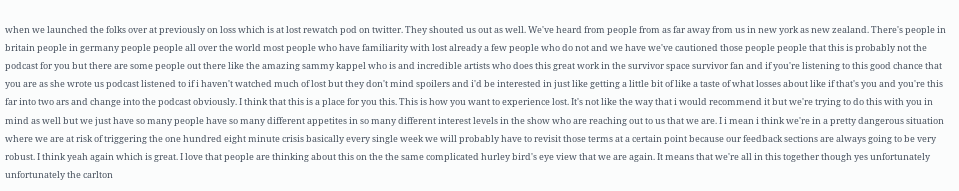when we launched the folks over at previously on loss which is at lost rewatch pod on twitter. They shouted us out as well. We've heard from people from as far away from us in new york as new zealand. There's people in britain people in germany people people all over the world most people who have familiarity with lost already a few people who do not and we have we've cautioned those people people that this is probably not the podcast for you but there are some people out there like the amazing sammy kappel who is and incredible artists who does this great work in the survivor space survivor fan and if you're listening to this good chance that you are as she wrote us podcast listened to if i haven't watched much of lost but they don't mind spoilers and i'd be interested in just like getting a little bit of like a taste of what losses about like if that's you and you're this far into two ars and change into the podcast obviously. I think that this is a place for you this. This is how you want to experience lost. It's not like the way that i would recommend it but we're trying to do this with you in mind as well but we just have so many people have so many different appetites in so many different interest levels in the show who are reaching out to us that we are. I i mean i think we're in a pretty dangerous situation where we are at risk of triggering the one hundred eight minute crisis basically every single week we will probably have to revisit those terms at a certain point because our feedback sections are always going to be very robust. I think yeah again which is great. I love that people are thinking about this on the the same complicated hurley bird's eye view that we are again. It means that we're all in this together though yes unfortunately unfortunately the carlton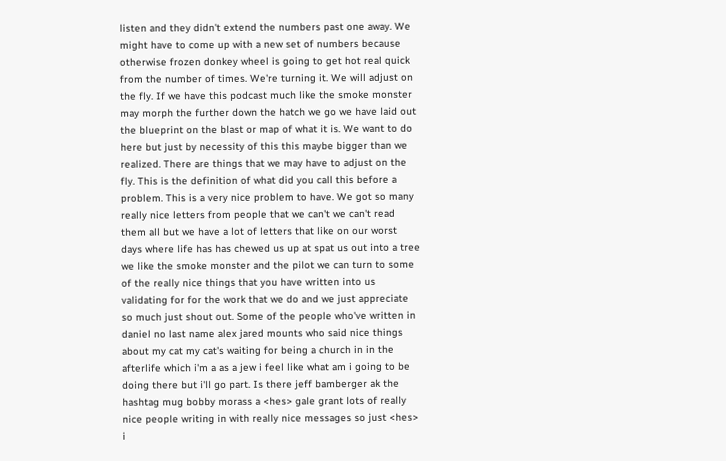listen and they didn't extend the numbers past one away. We might have to come up with a new set of numbers because otherwise frozen donkey wheel is going to get hot real quick from the number of times. We're turning it. We will adjust on the fly. If we have this podcast much like the smoke monster may morph the further down the hatch we go we have laid out the blueprint on the blast or map of what it is. We want to do here but just by necessity of this this maybe bigger than we realized. There are things that we may have to adjust on the fly. This is the definition of what did you call this before a problem. This is a very nice problem to have. We got so many really nice letters from people that we can't we can't read them all but we have a lot of letters that like on our worst days where life has has chewed us up at spat us out into a tree we like the smoke monster and the pilot we can turn to some of the really nice things that you have written into us validating for for the work that we do and we just appreciate so much just shout out. Some of the people who've written in daniel no last name alex jared mounts who said nice things about my cat my cat's waiting for being a church in in the afterlife which i'm a as a jew i feel like what am i going to be doing there but i'll go part. Is there jeff bamberger ak the hashtag mug bobby morass a <hes> gale grant lots of really nice people writing in with really nice messages so just <hes> i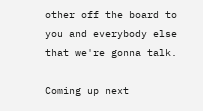other off the board to you and everybody else that we're gonna talk.

Coming up next